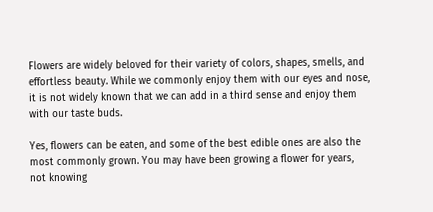Flowers are widely beloved for their variety of colors, shapes, smells, and effortless beauty. While we commonly enjoy them with our eyes and nose, it is not widely known that we can add in a third sense and enjoy them with our taste buds.

Yes, flowers can be eaten, and some of the best edible ones are also the most commonly grown. You may have been growing a flower for years, not knowing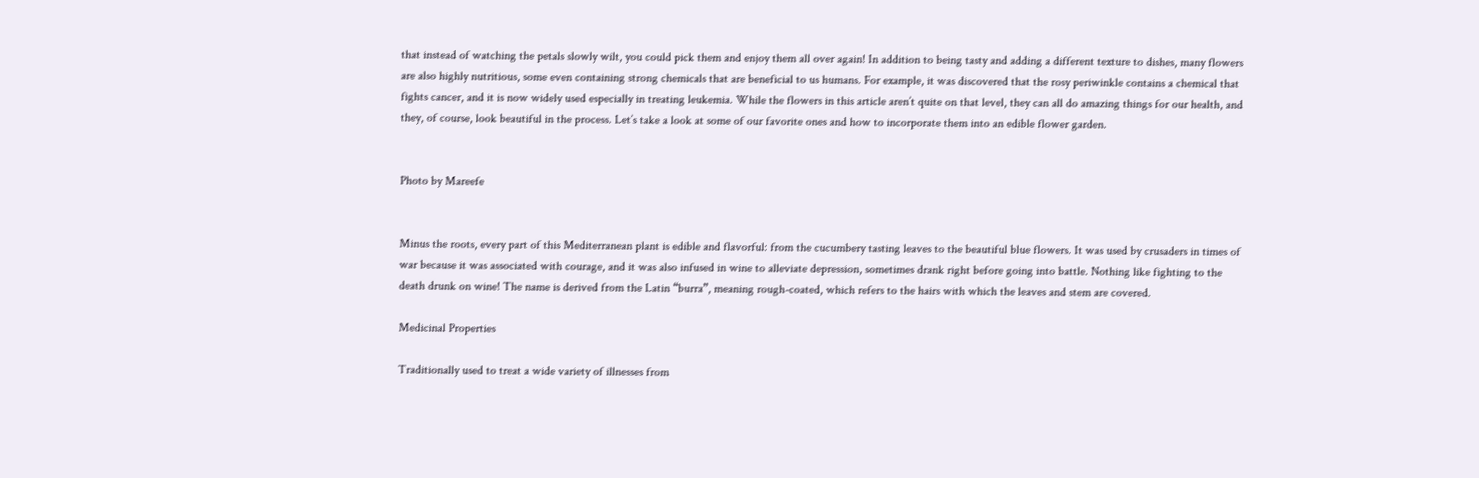that instead of watching the petals slowly wilt, you could pick them and enjoy them all over again! In addition to being tasty and adding a different texture to dishes, many flowers are also highly nutritious, some even containing strong chemicals that are beneficial to us humans. For example, it was discovered that the rosy periwinkle contains a chemical that fights cancer, and it is now widely used especially in treating leukemia. While the flowers in this article aren’t quite on that level, they can all do amazing things for our health, and they, of course, look beautiful in the process. Let’s take a look at some of our favorite ones and how to incorporate them into an edible flower garden.


Photo by Mareefe


Minus the roots, every part of this Mediterranean plant is edible and flavorful: from the cucumbery tasting leaves to the beautiful blue flowers. It was used by crusaders in times of war because it was associated with courage, and it was also infused in wine to alleviate depression, sometimes drank right before going into battle. Nothing like fighting to the death drunk on wine! The name is derived from the Latin “burra”, meaning rough-coated, which refers to the hairs with which the leaves and stem are covered.

Medicinal Properties

Traditionally used to treat a wide variety of illnesses from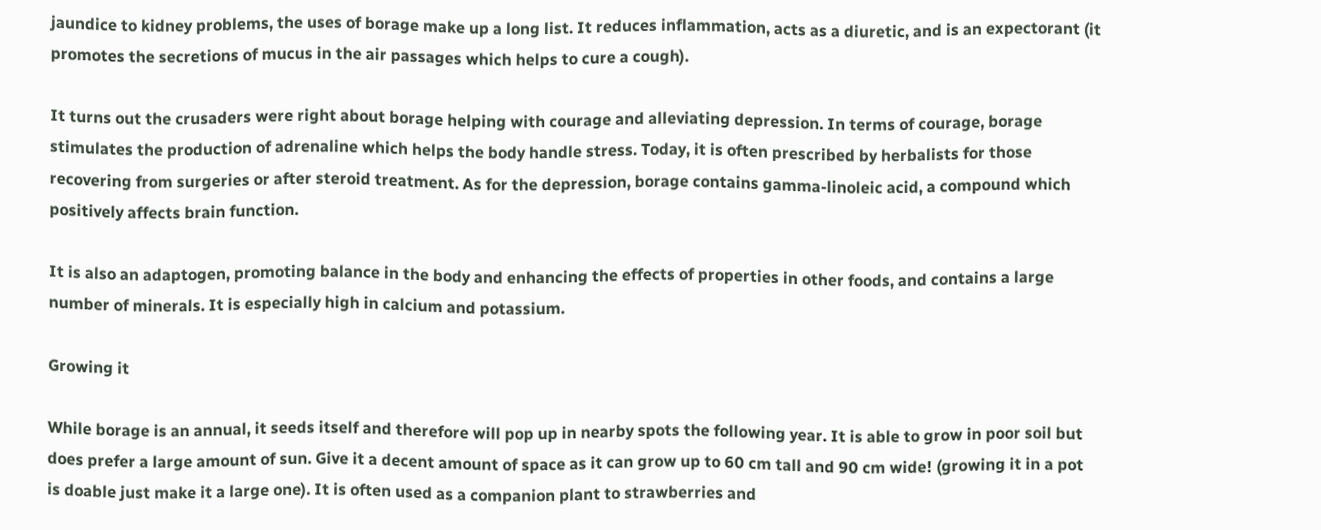jaundice to kidney problems, the uses of borage make up a long list. It reduces inflammation, acts as a diuretic, and is an expectorant (it promotes the secretions of mucus in the air passages which helps to cure a cough).

It turns out the crusaders were right about borage helping with courage and alleviating depression. In terms of courage, borage stimulates the production of adrenaline which helps the body handle stress. Today, it is often prescribed by herbalists for those recovering from surgeries or after steroid treatment. As for the depression, borage contains gamma-linoleic acid, a compound which positively affects brain function.

It is also an adaptogen, promoting balance in the body and enhancing the effects of properties in other foods, and contains a large number of minerals. It is especially high in calcium and potassium.

Growing it

While borage is an annual, it seeds itself and therefore will pop up in nearby spots the following year. It is able to grow in poor soil but does prefer a large amount of sun. Give it a decent amount of space as it can grow up to 60 cm tall and 90 cm wide! (growing it in a pot is doable just make it a large one). It is often used as a companion plant to strawberries and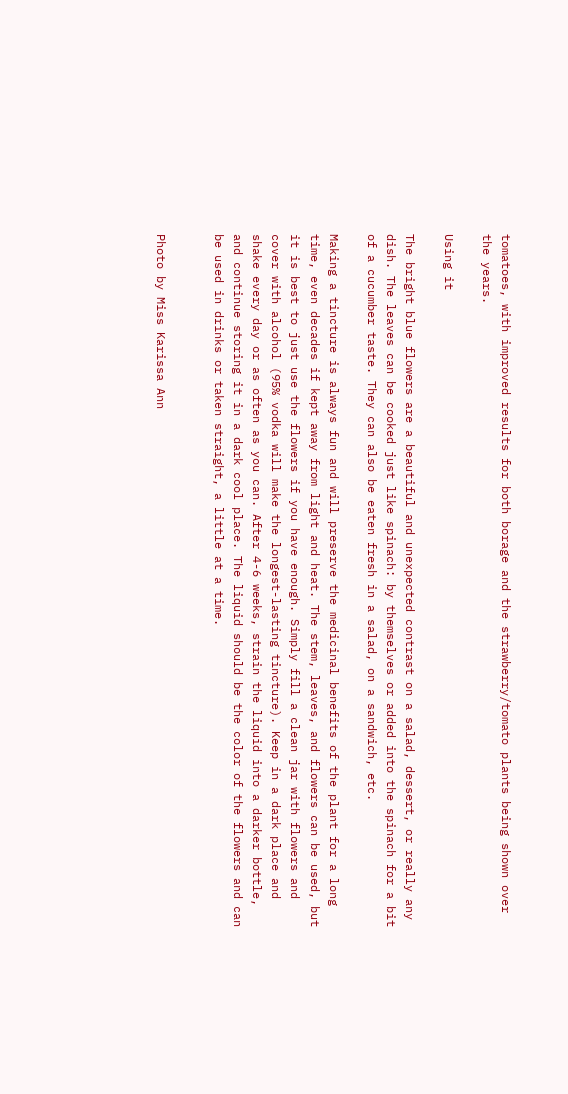tomatoes, with improved results for both borage and the strawberry/tomato plants being shown over the years.

Using it

The bright blue flowers are a beautiful and unexpected contrast on a salad, dessert, or really any dish. The leaves can be cooked just like spinach: by themselves or added into the spinach for a bit of a cucumber taste. They can also be eaten fresh in a salad, on a sandwich, etc.

Making a tincture is always fun and will preserve the medicinal benefits of the plant for a long time, even decades if kept away from light and heat. The stem, leaves, and flowers can be used, but it is best to just use the flowers if you have enough. Simply fill a clean jar with flowers and cover with alcohol (95% vodka will make the longest-lasting tincture). Keep in a dark place and shake every day or as often as you can. After 4-6 weeks, strain the liquid into a darker bottle, and continue storing it in a dark cool place. The liquid should be the color of the flowers and can be used in drinks or taken straight, a little at a time.


Photo by Miss Karissa Ann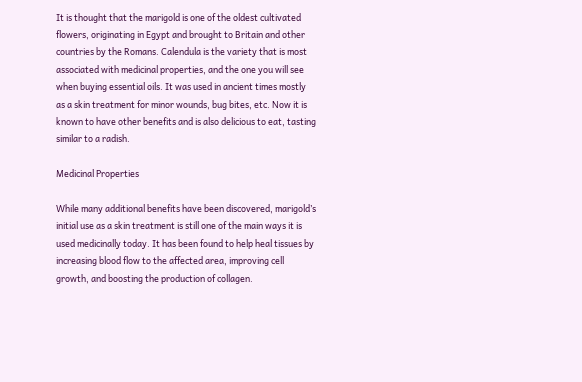It is thought that the marigold is one of the oldest cultivated flowers, originating in Egypt and brought to Britain and other countries by the Romans. Calendula is the variety that is most associated with medicinal properties, and the one you will see when buying essential oils. It was used in ancient times mostly as a skin treatment for minor wounds, bug bites, etc. Now it is known to have other benefits and is also delicious to eat, tasting similar to a radish.

Medicinal Properties

While many additional benefits have been discovered, marigold’s initial use as a skin treatment is still one of the main ways it is used medicinally today. It has been found to help heal tissues by increasing blood flow to the affected area, improving cell growth, and boosting the production of collagen.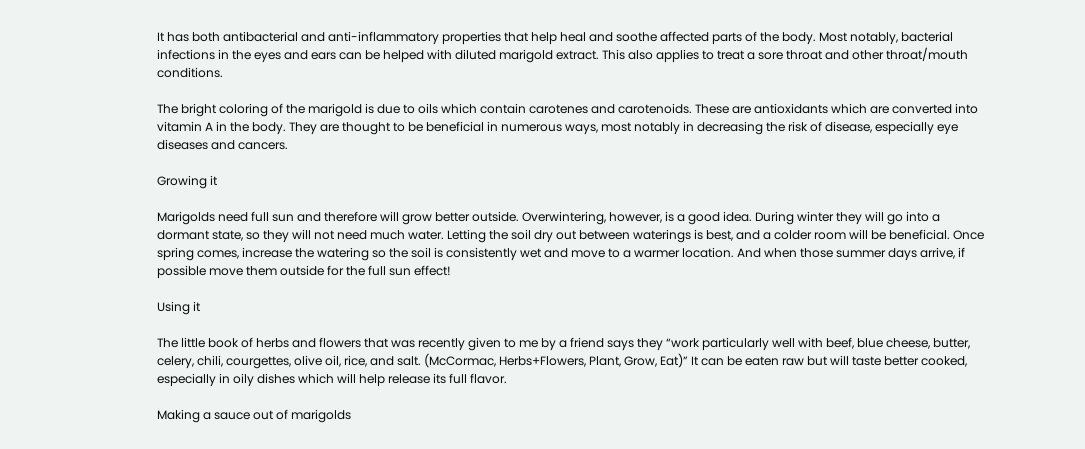It has both antibacterial and anti-inflammatory properties that help heal and soothe affected parts of the body. Most notably, bacterial infections in the eyes and ears can be helped with diluted marigold extract. This also applies to treat a sore throat and other throat/mouth conditions.

The bright coloring of the marigold is due to oils which contain carotenes and carotenoids. These are antioxidants which are converted into vitamin A in the body. They are thought to be beneficial in numerous ways, most notably in decreasing the risk of disease, especially eye diseases and cancers.

Growing it

Marigolds need full sun and therefore will grow better outside. Overwintering, however, is a good idea. During winter they will go into a dormant state, so they will not need much water. Letting the soil dry out between waterings is best, and a colder room will be beneficial. Once spring comes, increase the watering so the soil is consistently wet and move to a warmer location. And when those summer days arrive, if possible move them outside for the full sun effect!

Using it

The little book of herbs and flowers that was recently given to me by a friend says they “work particularly well with beef, blue cheese, butter, celery, chili, courgettes, olive oil, rice, and salt. (McCormac, Herbs+Flowers, Plant, Grow, Eat)” It can be eaten raw but will taste better cooked, especially in oily dishes which will help release its full flavor.

Making a sauce out of marigolds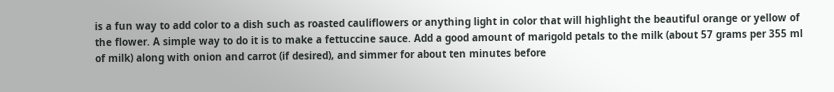is a fun way to add color to a dish such as roasted cauliflowers or anything light in color that will highlight the beautiful orange or yellow of the flower. A simple way to do it is to make a fettuccine sauce. Add a good amount of marigold petals to the milk (about 57 grams per 355 ml of milk) along with onion and carrot (if desired), and simmer for about ten minutes before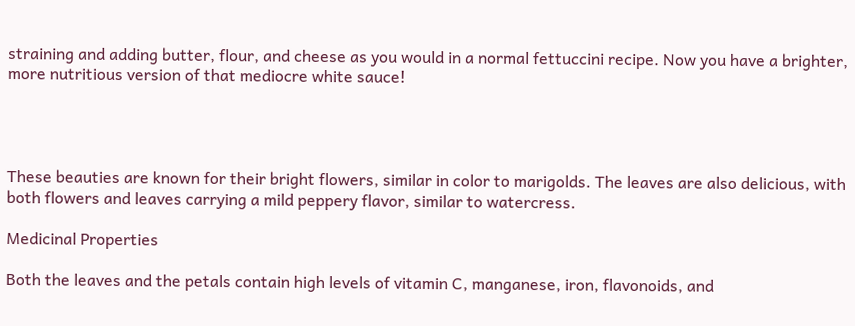straining and adding butter, flour, and cheese as you would in a normal fettuccini recipe. Now you have a brighter, more nutritious version of that mediocre white sauce!




These beauties are known for their bright flowers, similar in color to marigolds. The leaves are also delicious, with both flowers and leaves carrying a mild peppery flavor, similar to watercress.

Medicinal Properties

Both the leaves and the petals contain high levels of vitamin C, manganese, iron, flavonoids, and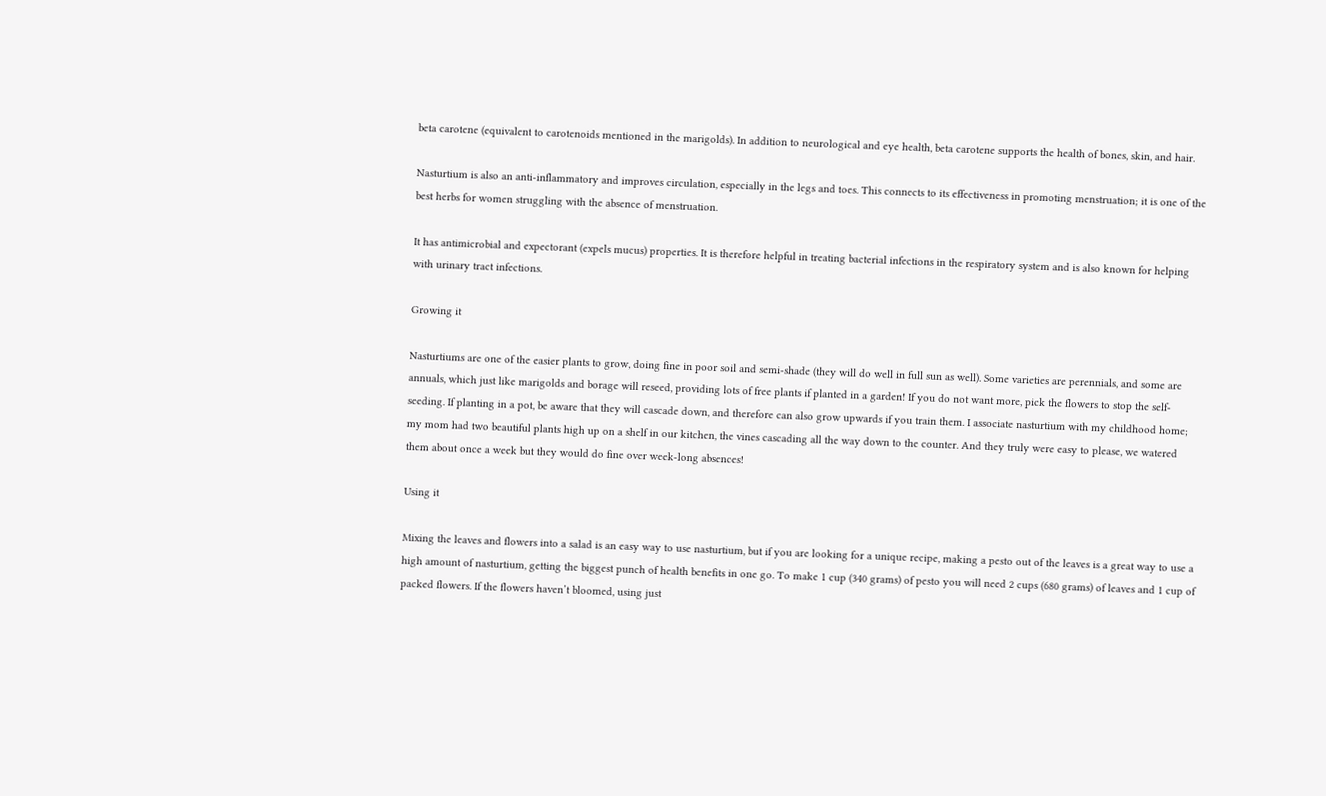beta carotene (equivalent to carotenoids mentioned in the marigolds). In addition to neurological and eye health, beta carotene supports the health of bones, skin, and hair.

Nasturtium is also an anti-inflammatory and improves circulation, especially in the legs and toes. This connects to its effectiveness in promoting menstruation; it is one of the best herbs for women struggling with the absence of menstruation.

It has antimicrobial and expectorant (expels mucus) properties. It is therefore helpful in treating bacterial infections in the respiratory system and is also known for helping with urinary tract infections.

Growing it

Nasturtiums are one of the easier plants to grow, doing fine in poor soil and semi-shade (they will do well in full sun as well). Some varieties are perennials, and some are annuals, which just like marigolds and borage will reseed, providing lots of free plants if planted in a garden! If you do not want more, pick the flowers to stop the self-seeding. If planting in a pot, be aware that they will cascade down, and therefore can also grow upwards if you train them. I associate nasturtium with my childhood home; my mom had two beautiful plants high up on a shelf in our kitchen, the vines cascading all the way down to the counter. And they truly were easy to please, we watered them about once a week but they would do fine over week-long absences!

Using it

Mixing the leaves and flowers into a salad is an easy way to use nasturtium, but if you are looking for a unique recipe, making a pesto out of the leaves is a great way to use a high amount of nasturtium, getting the biggest punch of health benefits in one go. To make 1 cup (340 grams) of pesto you will need 2 cups (680 grams) of leaves and 1 cup of packed flowers. If the flowers haven’t bloomed, using just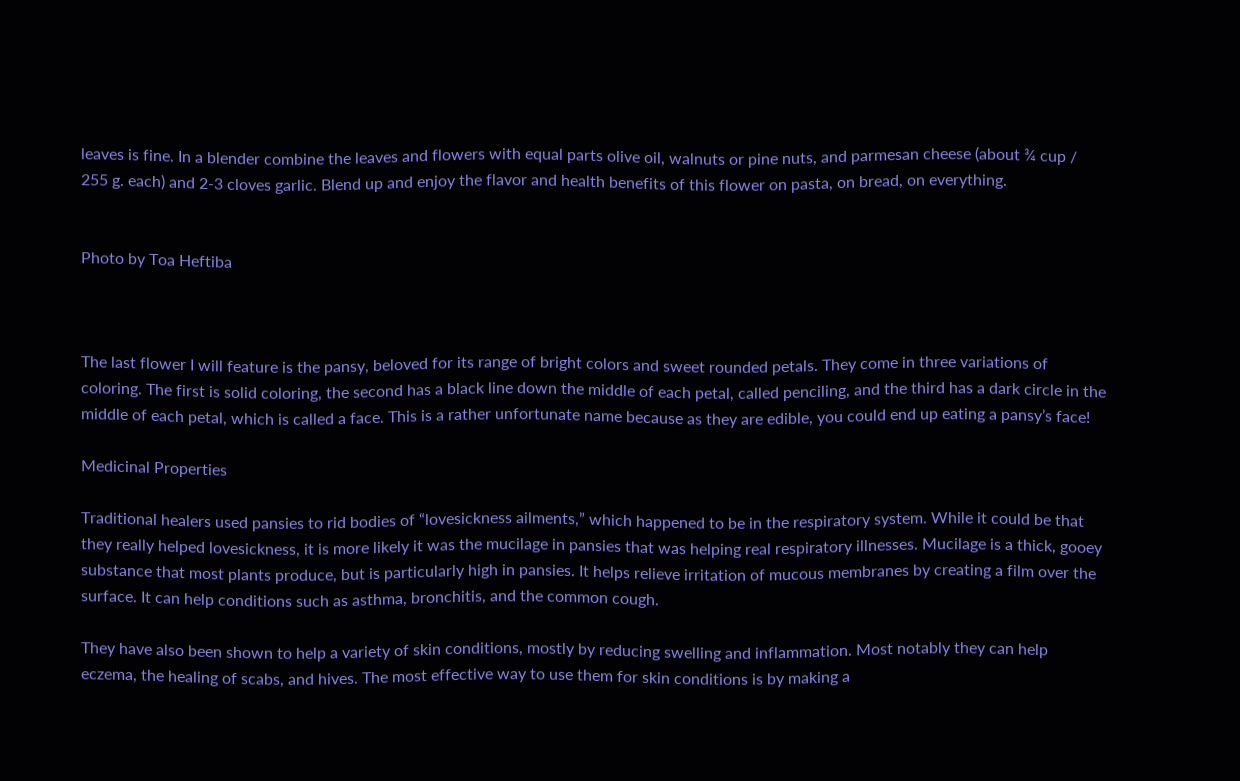leaves is fine. In a blender combine the leaves and flowers with equal parts olive oil, walnuts or pine nuts, and parmesan cheese (about ¾ cup / 255 g. each) and 2-3 cloves garlic. Blend up and enjoy the flavor and health benefits of this flower on pasta, on bread, on everything.


Photo by Toa Heftiba



The last flower I will feature is the pansy, beloved for its range of bright colors and sweet rounded petals. They come in three variations of coloring. The first is solid coloring, the second has a black line down the middle of each petal, called penciling, and the third has a dark circle in the middle of each petal, which is called a face. This is a rather unfortunate name because as they are edible, you could end up eating a pansy’s face!

Medicinal Properties

Traditional healers used pansies to rid bodies of “lovesickness ailments,” which happened to be in the respiratory system. While it could be that they really helped lovesickness, it is more likely it was the mucilage in pansies that was helping real respiratory illnesses. Mucilage is a thick, gooey substance that most plants produce, but is particularly high in pansies. It helps relieve irritation of mucous membranes by creating a film over the surface. It can help conditions such as asthma, bronchitis, and the common cough.

They have also been shown to help a variety of skin conditions, mostly by reducing swelling and inflammation. Most notably they can help eczema, the healing of scabs, and hives. The most effective way to use them for skin conditions is by making a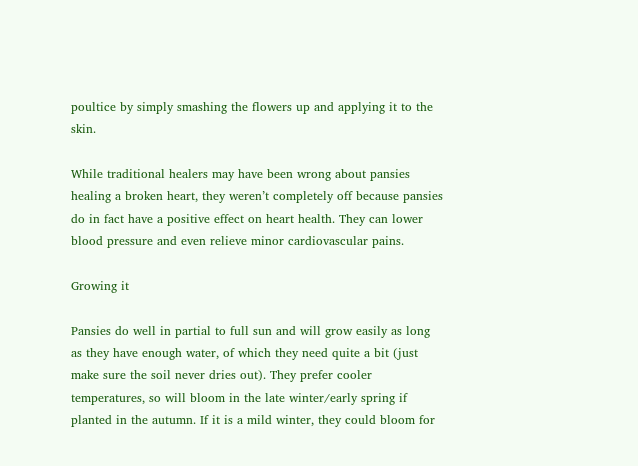poultice by simply smashing the flowers up and applying it to the skin.

While traditional healers may have been wrong about pansies healing a broken heart, they weren’t completely off because pansies do in fact have a positive effect on heart health. They can lower blood pressure and even relieve minor cardiovascular pains.

Growing it

Pansies do well in partial to full sun and will grow easily as long as they have enough water, of which they need quite a bit (just make sure the soil never dries out). They prefer cooler temperatures, so will bloom in the late winter/early spring if planted in the autumn. If it is a mild winter, they could bloom for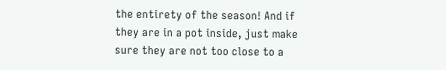the entirety of the season! And if they are in a pot inside, just make sure they are not too close to a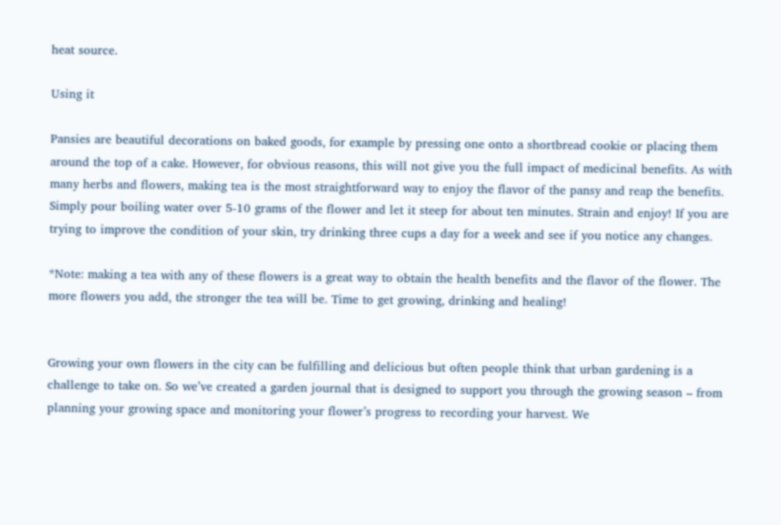heat source.

Using it

Pansies are beautiful decorations on baked goods, for example by pressing one onto a shortbread cookie or placing them around the top of a cake. However, for obvious reasons, this will not give you the full impact of medicinal benefits. As with many herbs and flowers, making tea is the most straightforward way to enjoy the flavor of the pansy and reap the benefits. Simply pour boiling water over 5-10 grams of the flower and let it steep for about ten minutes. Strain and enjoy! If you are trying to improve the condition of your skin, try drinking three cups a day for a week and see if you notice any changes.

*Note: making a tea with any of these flowers is a great way to obtain the health benefits and the flavor of the flower. The more flowers you add, the stronger the tea will be. Time to get growing, drinking and healing!


Growing your own flowers in the city can be fulfilling and delicious but often people think that urban gardening is a challenge to take on. So we’ve created a garden journal that is designed to support you through the growing season – from planning your growing space and monitoring your flower’s progress to recording your harvest. We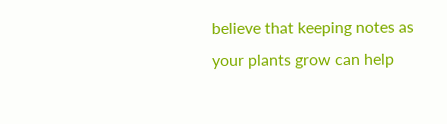believe that keeping notes as your plants grow can help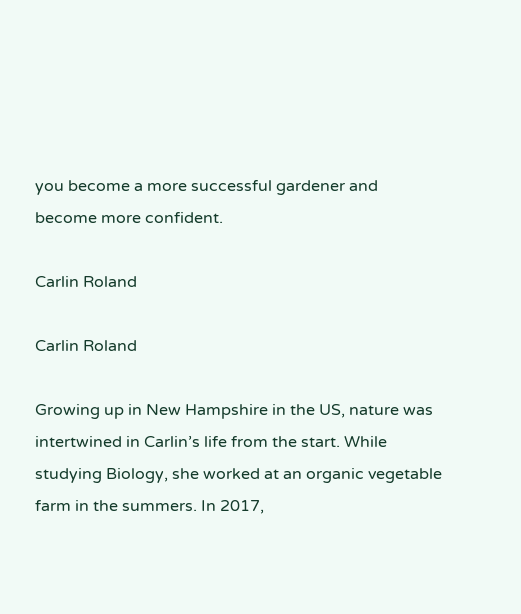you become a more successful gardener and become more confident.

Carlin Roland

Carlin Roland

Growing up in New Hampshire in the US, nature was intertwined in Carlin’s life from the start. While studying Biology, she worked at an organic vegetable farm in the summers. In 2017,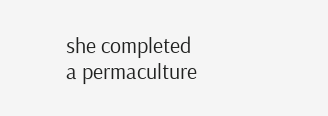she completed a permaculture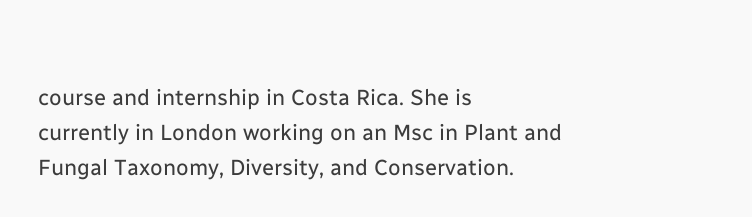course and internship in Costa Rica. She is currently in London working on an Msc in Plant and Fungal Taxonomy, Diversity, and Conservation.